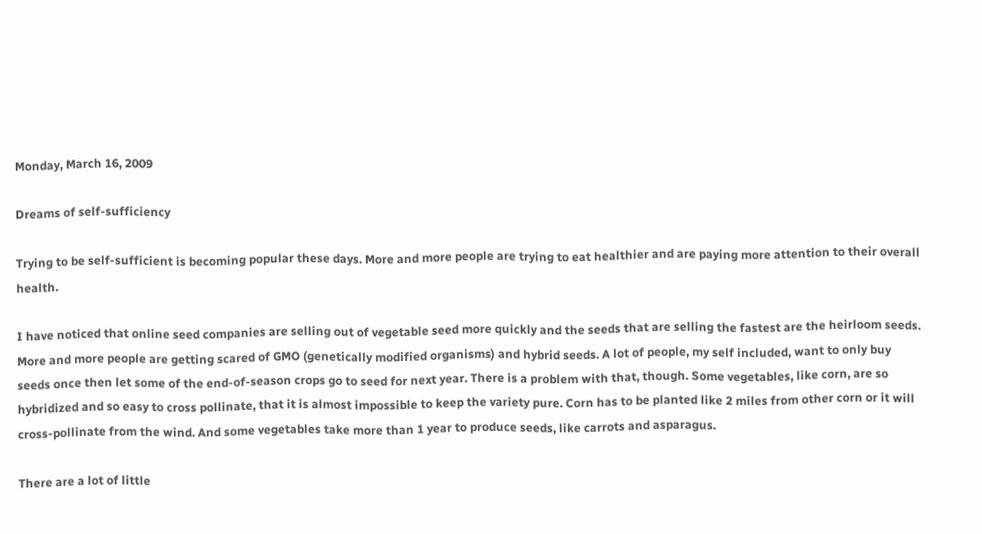Monday, March 16, 2009

Dreams of self-sufficiency

Trying to be self-sufficient is becoming popular these days. More and more people are trying to eat healthier and are paying more attention to their overall health.

I have noticed that online seed companies are selling out of vegetable seed more quickly and the seeds that are selling the fastest are the heirloom seeds. More and more people are getting scared of GMO (genetically modified organisms) and hybrid seeds. A lot of people, my self included, want to only buy seeds once then let some of the end-of-season crops go to seed for next year. There is a problem with that, though. Some vegetables, like corn, are so hybridized and so easy to cross pollinate, that it is almost impossible to keep the variety pure. Corn has to be planted like 2 miles from other corn or it will cross-pollinate from the wind. And some vegetables take more than 1 year to produce seeds, like carrots and asparagus.

There are a lot of little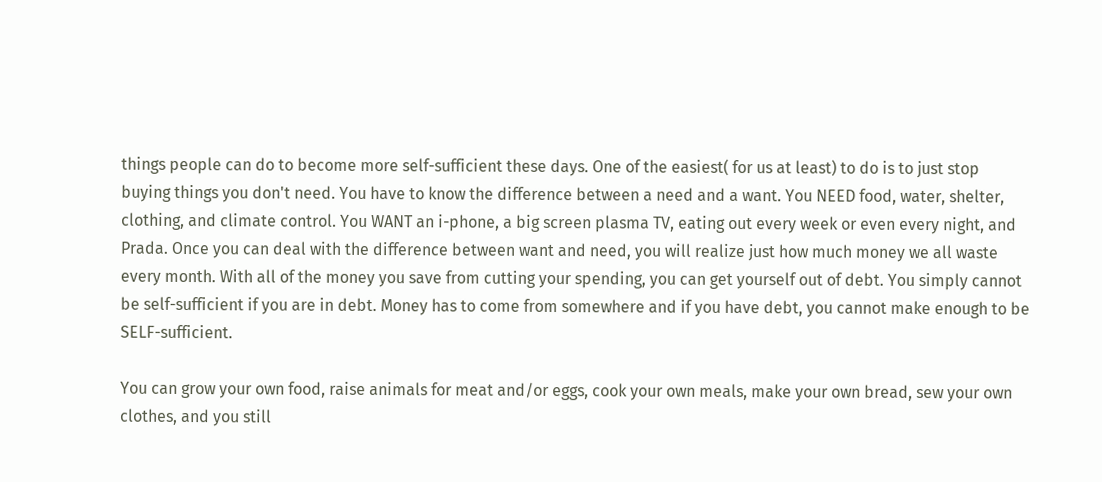things people can do to become more self-sufficient these days. One of the easiest( for us at least) to do is to just stop buying things you don't need. You have to know the difference between a need and a want. You NEED food, water, shelter, clothing, and climate control. You WANT an i-phone, a big screen plasma TV, eating out every week or even every night, and Prada. Once you can deal with the difference between want and need, you will realize just how much money we all waste every month. With all of the money you save from cutting your spending, you can get yourself out of debt. You simply cannot be self-sufficient if you are in debt. Money has to come from somewhere and if you have debt, you cannot make enough to be SELF-sufficient.

You can grow your own food, raise animals for meat and/or eggs, cook your own meals, make your own bread, sew your own clothes, and you still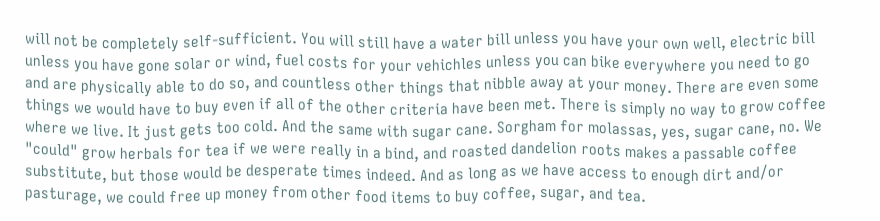will not be completely self-sufficient. You will still have a water bill unless you have your own well, electric bill unless you have gone solar or wind, fuel costs for your vehichles unless you can bike everywhere you need to go and are physically able to do so, and countless other things that nibble away at your money. There are even some things we would have to buy even if all of the other criteria have been met. There is simply no way to grow coffee where we live. It just gets too cold. And the same with sugar cane. Sorgham for molassas, yes, sugar cane, no. We "could" grow herbals for tea if we were really in a bind, and roasted dandelion roots makes a passable coffee substitute, but those would be desperate times indeed. And as long as we have access to enough dirt and/or pasturage, we could free up money from other food items to buy coffee, sugar, and tea.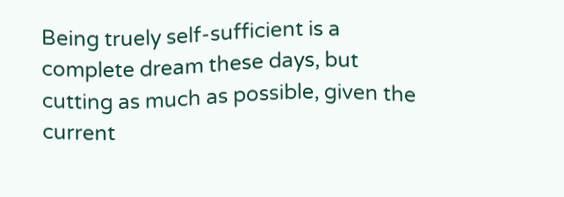Being truely self-sufficient is a complete dream these days, but cutting as much as possible, given the current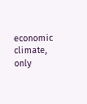economic climate, only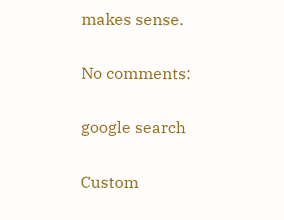makes sense.

No comments:

google search

Custom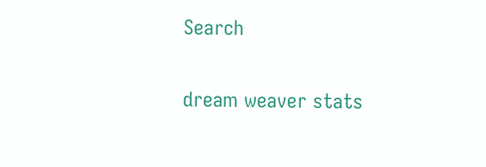Search

dream weaver stats